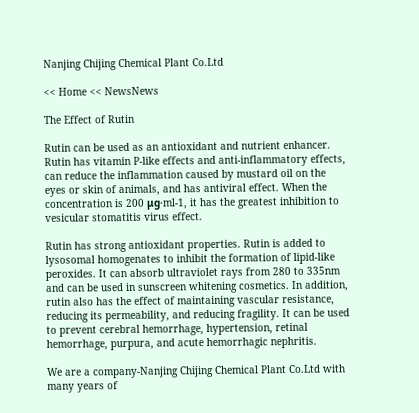Nanjing Chijing Chemical Plant Co.Ltd

<< Home << NewsNews

The Effect of Rutin

Rutin can be used as an antioxidant and nutrient enhancer. Rutin has vitamin P-like effects and anti-inflammatory effects, can reduce the inflammation caused by mustard oil on the eyes or skin of animals, and has antiviral effect. When the concentration is 200 μg·ml-1, it has the greatest inhibition to vesicular stomatitis virus effect.

Rutin has strong antioxidant properties. Rutin is added to lysosomal homogenates to inhibit the formation of lipid-like peroxides. It can absorb ultraviolet rays from 280 to 335nm and can be used in sunscreen whitening cosmetics. In addition, rutin also has the effect of maintaining vascular resistance, reducing its permeability, and reducing fragility. It can be used to prevent cerebral hemorrhage, hypertension, retinal hemorrhage, purpura, and acute hemorrhagic nephritis.

We are a company-Nanjing Chijing Chemical Plant Co.Ltd with many years of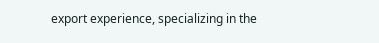export experience, specializing in the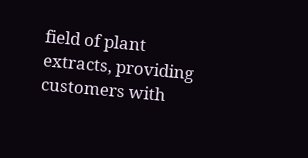field of plant extracts, providing customers with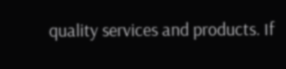quality services and products. If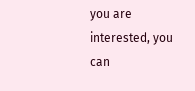you are interested, you can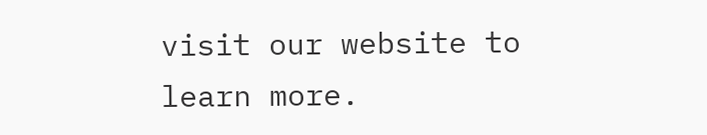visit our website to learn more.